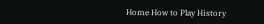Home How to Play History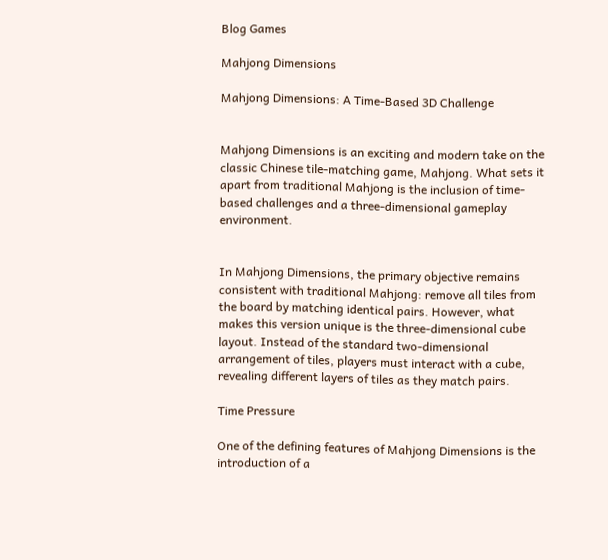Blog Games

Mahjong Dimensions

Mahjong Dimensions: A Time-Based 3D Challenge


Mahjong Dimensions is an exciting and modern take on the classic Chinese tile-matching game, Mahjong. What sets it apart from traditional Mahjong is the inclusion of time-based challenges and a three-dimensional gameplay environment.


In Mahjong Dimensions, the primary objective remains consistent with traditional Mahjong: remove all tiles from the board by matching identical pairs. However, what makes this version unique is the three-dimensional cube layout. Instead of the standard two-dimensional arrangement of tiles, players must interact with a cube, revealing different layers of tiles as they match pairs.

Time Pressure

One of the defining features of Mahjong Dimensions is the introduction of a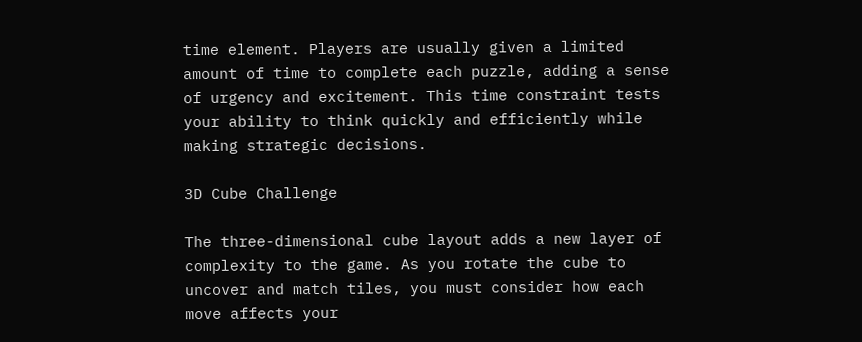time element. Players are usually given a limited amount of time to complete each puzzle, adding a sense of urgency and excitement. This time constraint tests your ability to think quickly and efficiently while making strategic decisions.

3D Cube Challenge

The three-dimensional cube layout adds a new layer of complexity to the game. As you rotate the cube to uncover and match tiles, you must consider how each move affects your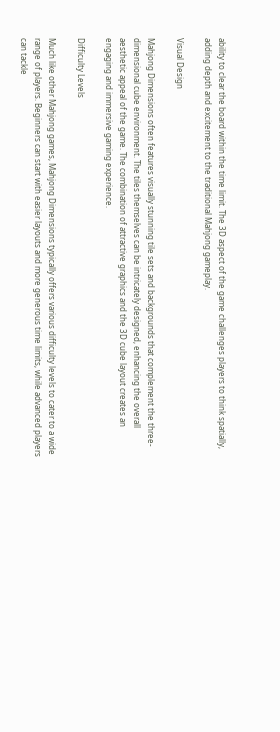ability to clear the board within the time limit. The 3D aspect of the game challenges players to think spatially, adding depth and excitement to the traditional Mahjong gameplay.

Visual Design

Mahjong Dimensions often features visually stunning tile sets and backgrounds that complement the three-dimensional cube environment. The tiles themselves can be intricately designed, enhancing the overall aesthetic appeal of the game. The combination of attractive graphics and the 3D cube layout creates an engaging and immersive gaming experience.

Difficulty Levels

Much like other Mahjong games, Mahjong Dimensions typically offers various difficulty levels to cater to a wide range of players. Beginners can start with easier layouts and more generous time limits, while advanced players can tackle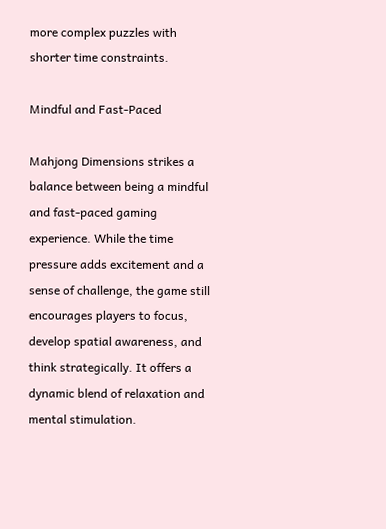more complex puzzles with shorter time constraints.

Mindful and Fast-Paced

Mahjong Dimensions strikes a balance between being a mindful and fast-paced gaming experience. While the time pressure adds excitement and a sense of challenge, the game still encourages players to focus, develop spatial awareness, and think strategically. It offers a dynamic blend of relaxation and mental stimulation.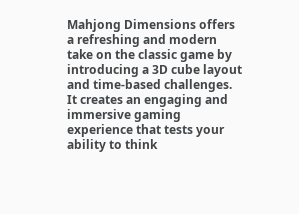Mahjong Dimensions offers a refreshing and modern take on the classic game by introducing a 3D cube layout and time-based challenges. It creates an engaging and immersive gaming experience that tests your ability to think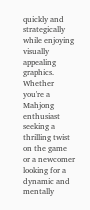quickly and strategically while enjoying visually appealing graphics. Whether you're a Mahjong enthusiast seeking a thrilling twist on the game or a newcomer looking for a dynamic and mentally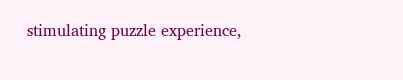stimulating puzzle experience,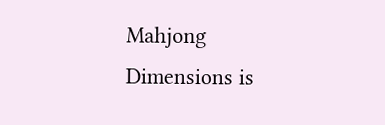Mahjong Dimensions is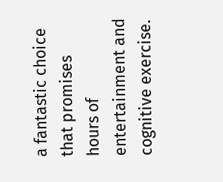a fantastic choice that promises hours of entertainment and cognitive exercise.